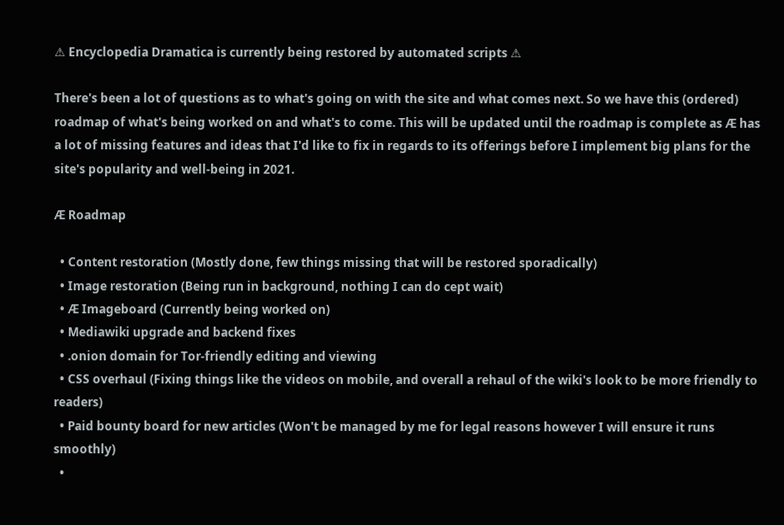⚠ Encyclopedia Dramatica is currently being restored by automated scripts ⚠

There's been a lot of questions as to what's going on with the site and what comes next. So we have this (ordered) roadmap of what's being worked on and what's to come. This will be updated until the roadmap is complete as Æ has a lot of missing features and ideas that I'd like to fix in regards to its offerings before I implement big plans for the site's popularity and well-being in 2021.

Æ Roadmap

  • Content restoration (Mostly done, few things missing that will be restored sporadically)
  • Image restoration (Being run in background, nothing I can do cept wait)
  • Æ Imageboard (Currently being worked on)
  • Mediawiki upgrade and backend fixes
  • .onion domain for Tor-friendly editing and viewing
  • CSS overhaul (Fixing things like the videos on mobile, and overall a rehaul of the wiki's look to be more friendly to readers)
  • Paid bounty board for new articles (Won't be managed by me for legal reasons however I will ensure it runs smoothly)
  •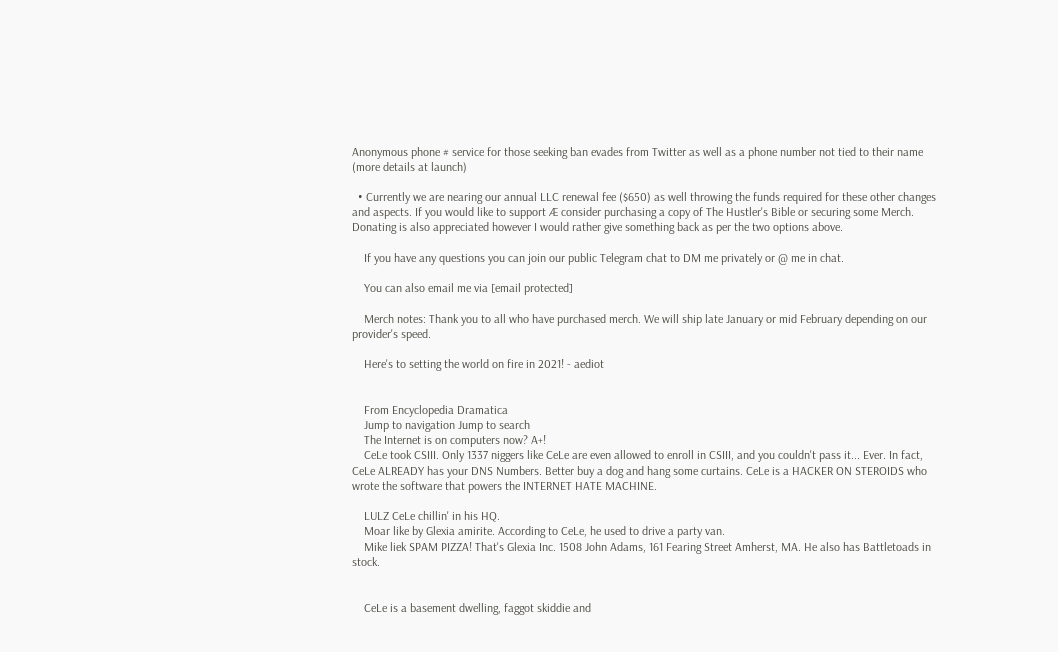Anonymous phone # service for those seeking ban evades from Twitter as well as a phone number not tied to their name (more details at launch)

  • Currently we are nearing our annual LLC renewal fee ($650) as well throwing the funds required for these other changes and aspects. If you would like to support Æ consider purchasing a copy of The Hustler's Bible or securing some Merch. Donating is also appreciated however I would rather give something back as per the two options above.

    If you have any questions you can join our public Telegram chat to DM me privately or @ me in chat.

    You can also email me via [email protected]

    Merch notes: Thank you to all who have purchased merch. We will ship late January or mid February depending on our provider's speed.

    Here's to setting the world on fire in 2021! - aediot


    From Encyclopedia Dramatica
    Jump to navigation Jump to search
    The Internet is on computers now? A+!
    CeLe took CSIII. Only 1337 niggers like CeLe are even allowed to enroll in CSIII, and you couldn't pass it... Ever. In fact, CeLe ALREADY has your DNS Numbers. Better buy a dog and hang some curtains. CeLe is a HACKER ON STEROIDS who wrote the software that powers the INTERNET HATE MACHINE.

    LULZ CeLe chillin' in his HQ.
    Moar like by Glexia amirite. According to CeLe, he used to drive a party van.
    Mike liek SPAM PIZZA! That's Glexia Inc. 1508 John Adams, 161 Fearing Street Amherst, MA. He also has Battletoads in stock.


    CeLe is a basement dwelling, faggot skiddie and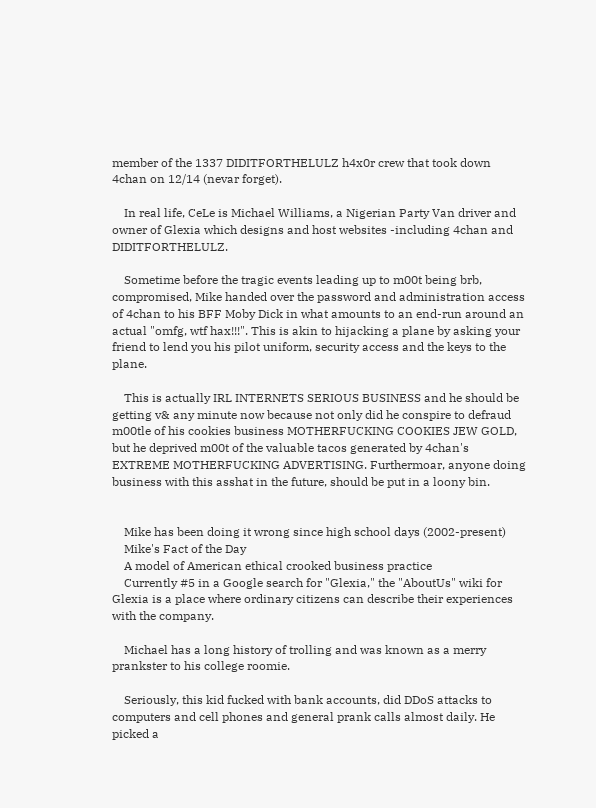member of the 1337 DIDITFORTHELULZ h4x0r crew that took down 4chan on 12/14 (nevar forget).

    In real life, CeLe is Michael Williams, a Nigerian Party Van driver and owner of Glexia which designs and host websites -including 4chan and DIDITFORTHELULZ.

    Sometime before the tragic events leading up to m00t being brb, compromised, Mike handed over the password and administration access of 4chan to his BFF Moby Dick in what amounts to an end-run around an actual "omfg, wtf hax!!!". This is akin to hijacking a plane by asking your friend to lend you his pilot uniform, security access and the keys to the plane.

    This is actually IRL INTERNETS SERIOUS BUSINESS and he should be getting v& any minute now because not only did he conspire to defraud m00tle of his cookies business MOTHERFUCKING COOKIES JEW GOLD, but he deprived m00t of the valuable tacos generated by 4chan's EXTREME MOTHERFUCKING ADVERTISING. Furthermoar, anyone doing business with this asshat in the future, should be put in a loony bin.


    Mike has been doing it wrong since high school days (2002-present)
    Mike's Fact of the Day
    A model of American ethical crooked business practice
    Currently #5 in a Google search for "Glexia," the "AboutUs" wiki for Glexia is a place where ordinary citizens can describe their experiences with the company.

    Michael has a long history of trolling and was known as a merry prankster to his college roomie.

    Seriously, this kid fucked with bank accounts, did DDoS attacks to computers and cell phones and general prank calls almost daily. He picked a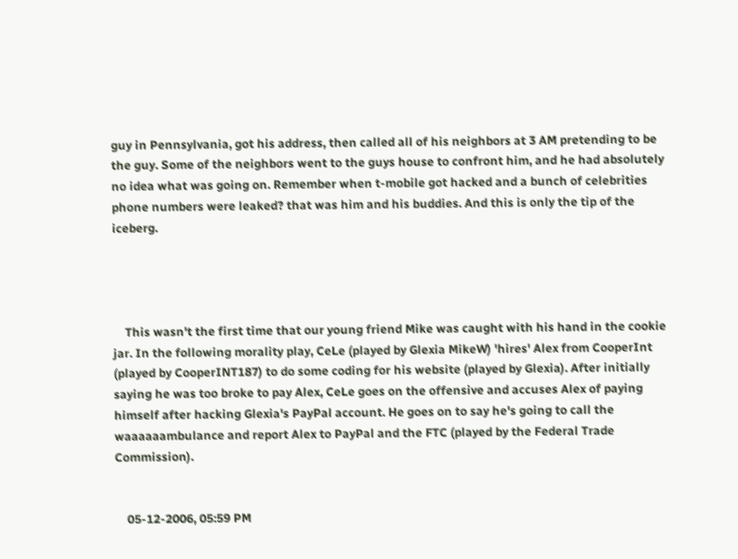guy in Pennsylvania, got his address, then called all of his neighbors at 3 AM pretending to be the guy. Some of the neighbors went to the guys house to confront him, and he had absolutely no idea what was going on. Remember when t-mobile got hacked and a bunch of celebrities phone numbers were leaked? that was him and his buddies. And this is only the tip of the iceberg.




    This wasn't the first time that our young friend Mike was caught with his hand in the cookie jar. In the following morality play, CeLe (played by Glexia MikeW) 'hires' Alex from CooperInt (played by CooperINT187) to do some coding for his website (played by Glexia). After initially saying he was too broke to pay Alex, CeLe goes on the offensive and accuses Alex of paying himself after hacking Glexia's PayPal account. He goes on to say he's going to call the waaaaaambulance and report Alex to PayPal and the FTC (played by the Federal Trade Commission).


    05-12-2006, 05:59 PM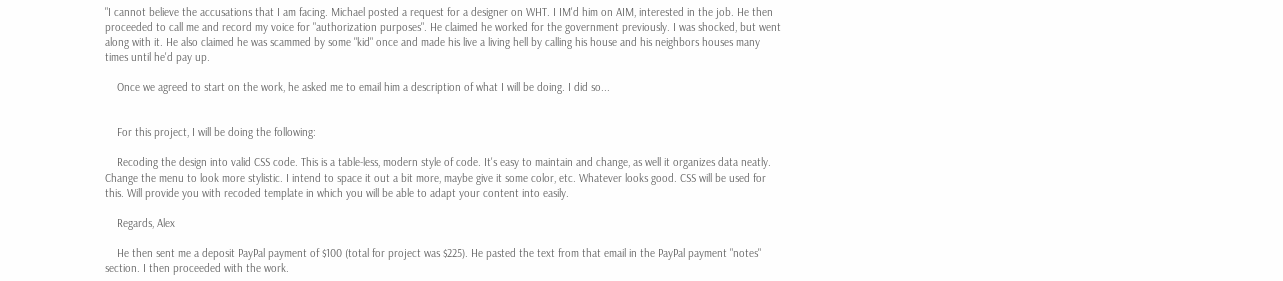"I cannot believe the accusations that I am facing. Michael posted a request for a designer on WHT. I IM'd him on AIM, interested in the job. He then proceeded to call me and record my voice for "authorization purposes". He claimed he worked for the government previously. I was shocked, but went along with it. He also claimed he was scammed by some "kid" once and made his live a living hell by calling his house and his neighbors houses many times until he'd pay up.

    Once we agreed to start on the work, he asked me to email him a description of what I will be doing. I did so...


    For this project, I will be doing the following:

    Recoding the design into valid CSS code. This is a table-less, modern style of code. It's easy to maintain and change, as well it organizes data neatly. Change the menu to look more stylistic. I intend to space it out a bit more, maybe give it some color, etc. Whatever looks good. CSS will be used for this. Will provide you with recoded template in which you will be able to adapt your content into easily.

    Regards, Alex

    He then sent me a deposit PayPal payment of $100 (total for project was $225). He pasted the text from that email in the PayPal payment "notes" section. I then proceeded with the work.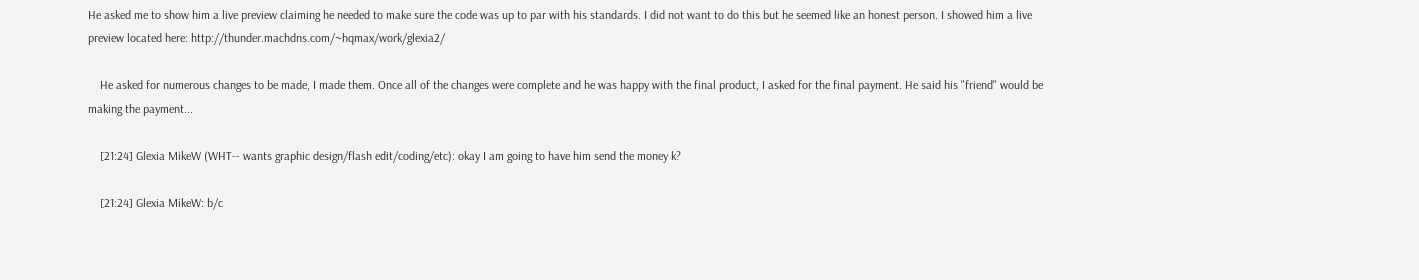He asked me to show him a live preview claiming he needed to make sure the code was up to par with his standards. I did not want to do this but he seemed like an honest person. I showed him a live preview located here: http://thunder.machdns.com/~hqmax/work/glexia2/

    He asked for numerous changes to be made, I made them. Once all of the changes were complete and he was happy with the final product, I asked for the final payment. He said his "friend" would be making the payment...

    [21:24] Glexia MikeW (WHT-- wants graphic design/flash edit/coding/etc): okay I am going to have him send the money k?

    [21:24] Glexia MikeW: b/c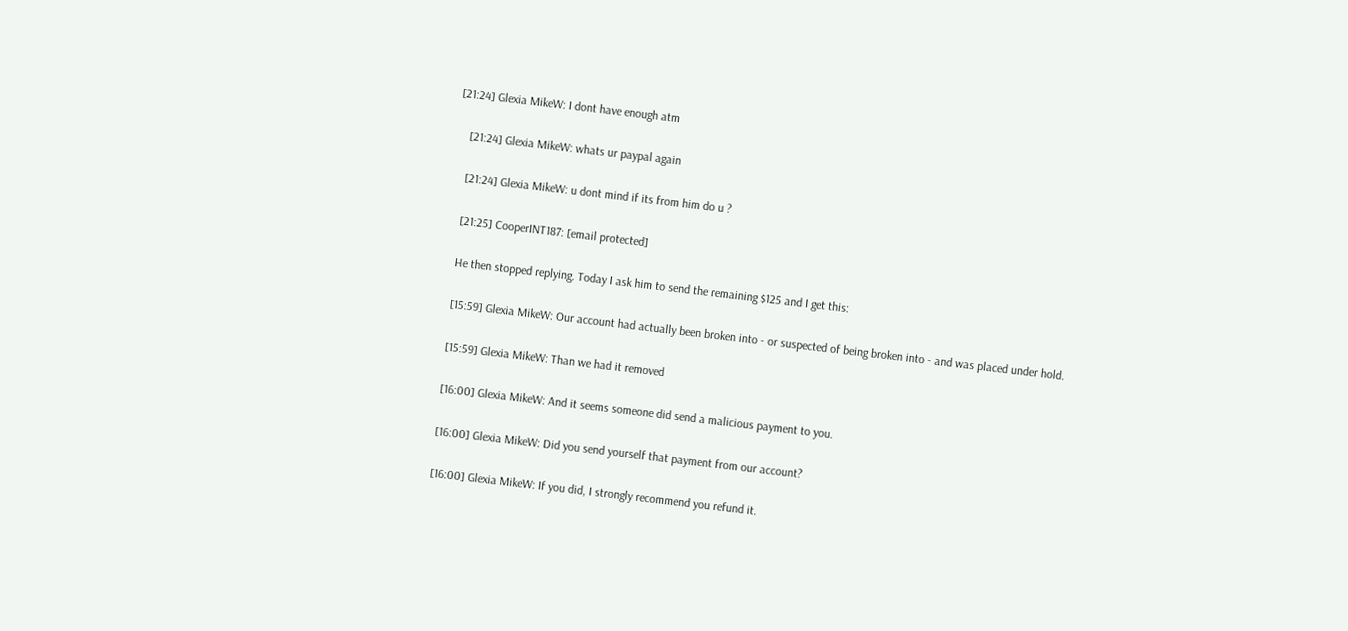[21:24] Glexia MikeW: I dont have enough atm

    [21:24] Glexia MikeW: whats ur paypal again

    [21:24] Glexia MikeW: u dont mind if its from him do u ?

    [21:25] CooperINT187: [email protected]

    He then stopped replying. Today I ask him to send the remaining $125 and I get this:

    [15:59] Glexia MikeW: Our account had actually been broken into - or suspected of being broken into - and was placed under hold.

    [15:59] Glexia MikeW: Than we had it removed

    [16:00] Glexia MikeW: And it seems someone did send a malicious payment to you.

    [16:00] Glexia MikeW: Did you send yourself that payment from our account?

    [16:00] Glexia MikeW: If you did, I strongly recommend you refund it.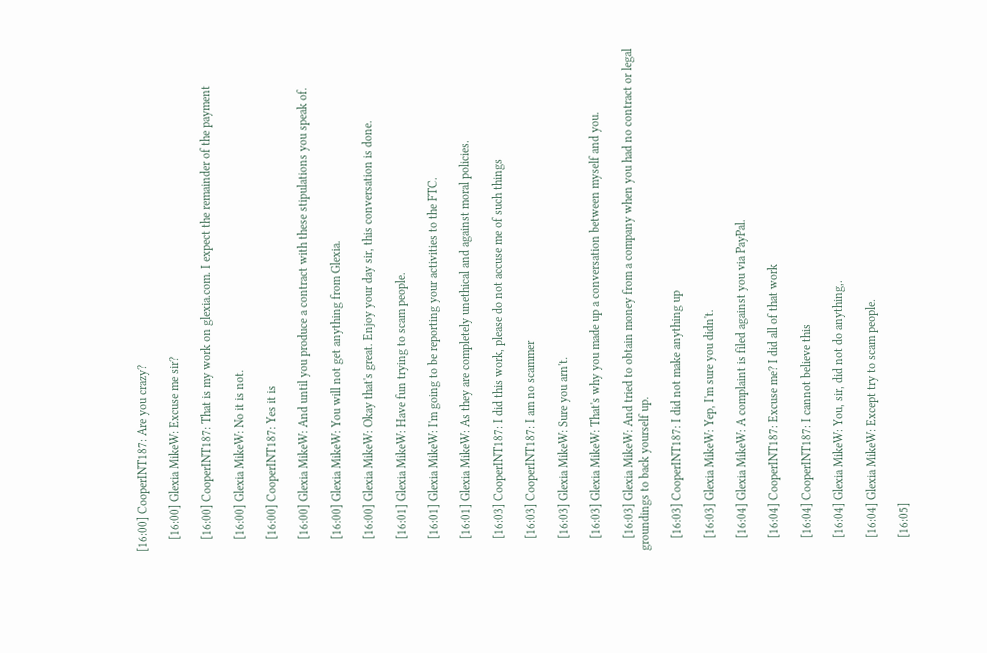[16:00] CooperINT187: Are you crazy?

    [16:00] Glexia MikeW: Excuse me sir?

    [16:00] CooperINT187: That is my work on glexia.com. I expect the remainder of the payment

    [16:00] Glexia MikeW: No it is not.

    [16:00] CooperINT187: Yes it is

    [16:00] Glexia MikeW: And until you produce a contract with these stipulations you speak of.

    [16:00] Glexia MikeW: You will not get anything from Glexia.

    [16:00] Glexia MikeW: Okay that's great. Enjoy your day sir, this conversation is done.

    [16:01] Glexia MikeW: Have fun trying to scam people.

    [16:01] Glexia MikeW: I'm going to be reporting your activities to the FTC.

    [16:01] Glexia MikeW: As they are completely unethical and against moral policies.

    [16:03] CooperINT187: I did this work, please do not accuse me of such things

    [16:03] CooperINT187: I am no scammer

    [16:03] Glexia MikeW: Sure you arn't.

    [16:03] Glexia MikeW: That's why you made up a conversation between myself and you.

    [16:03] Glexia MikeW: And tried to obtain money from a company when you had no contract or legal groundings to back yourself up.

    [16:03] CooperINT187: I did not make anything up

    [16:03] Glexia MikeW: Yep, I'm sure you didn't.

    [16:04] Glexia MikeW: A complaint is filed against you via PayPal.

    [16:04] CooperINT187: Excuse me? I did all of that work

    [16:04] CooperINT187: I cannot believe this

    [16:04] Glexia MikeW: You, sir, did not do anything,.

    [16:04] Glexia MikeW: Except try to scam people.

    [16:05]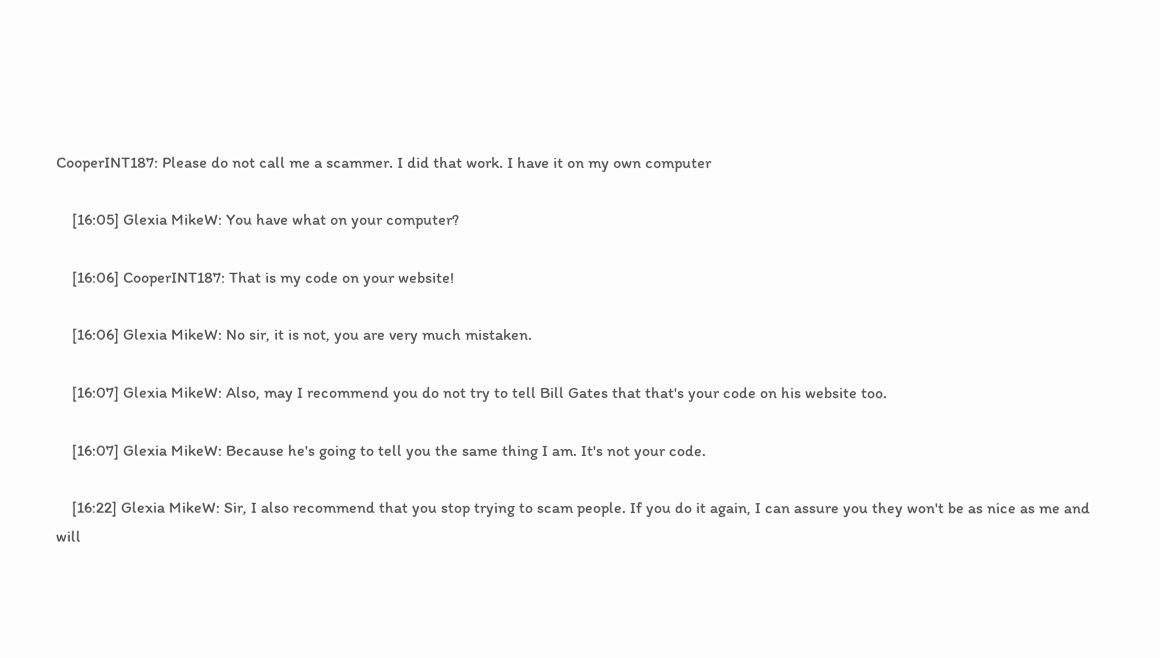CooperINT187: Please do not call me a scammer. I did that work. I have it on my own computer

    [16:05] Glexia MikeW: You have what on your computer?

    [16:06] CooperINT187: That is my code on your website!

    [16:06] Glexia MikeW: No sir, it is not, you are very much mistaken.

    [16:07] Glexia MikeW: Also, may I recommend you do not try to tell Bill Gates that that's your code on his website too.

    [16:07] Glexia MikeW: Because he's going to tell you the same thing I am. It's not your code.

    [16:22] Glexia MikeW: Sir, I also recommend that you stop trying to scam people. If you do it again, I can assure you they won't be as nice as me and will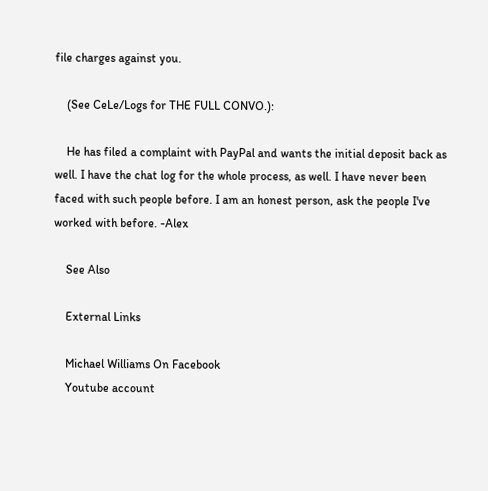file charges against you.

    (See CeLe/Logs for THE FULL CONVO.):

    He has filed a complaint with PayPal and wants the initial deposit back as well. I have the chat log for the whole process, as well. I have never been faced with such people before. I am an honest person, ask the people I've worked with before. -Alex

    See Also

    External Links

    Michael Williams On Facebook
    Youtube account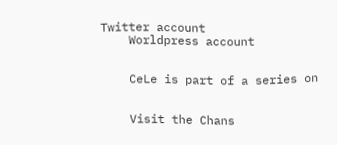Twitter account
    Worldpress account


    CeLe is part of a series on


    Visit the Chans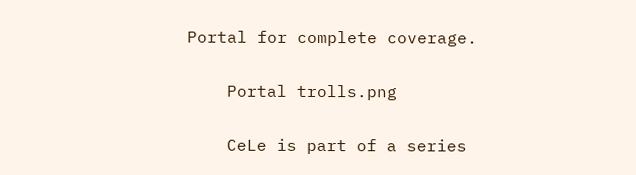Portal for complete coverage.

    Portal trolls.png

    CeLe is part of a series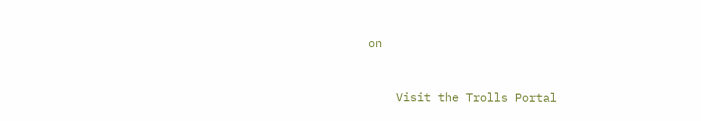on


    Visit the Trolls Portal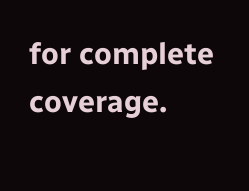for complete coverage.